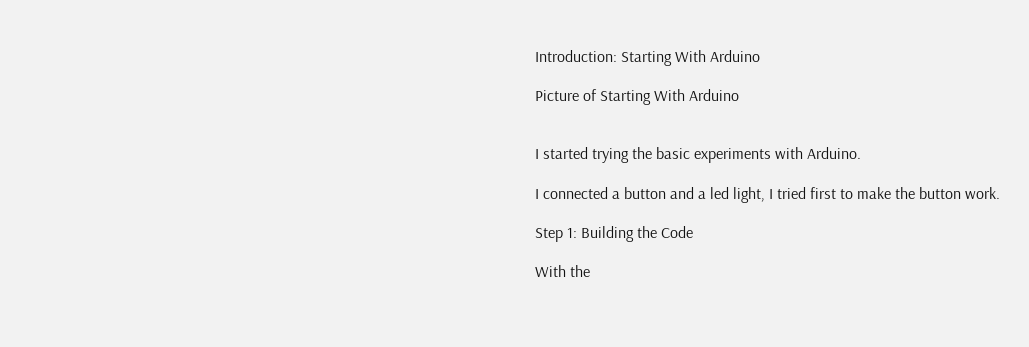Introduction: Starting With Arduino

Picture of Starting With Arduino


I started trying the basic experiments with Arduino.

I connected a button and a led light, I tried first to make the button work.

Step 1: Building the Code

With the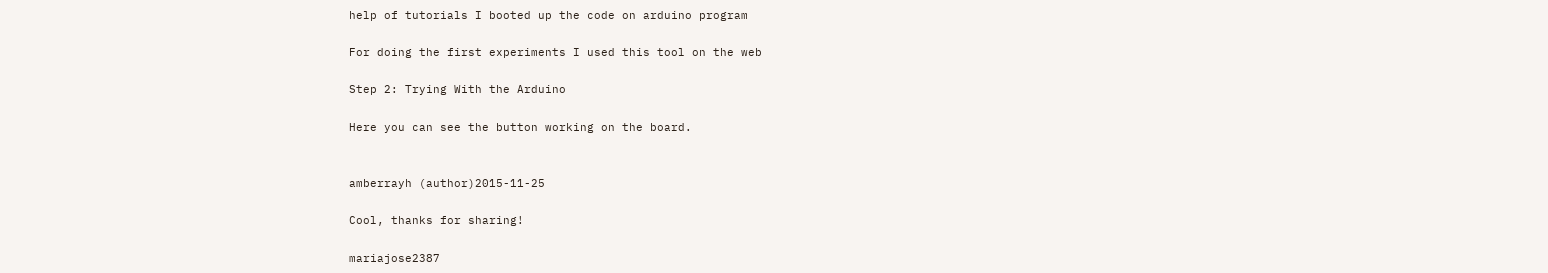help of tutorials I booted up the code on arduino program

For doing the first experiments I used this tool on the web

Step 2: Trying With the Arduino

Here you can see the button working on the board.


amberrayh (author)2015-11-25

Cool, thanks for sharing!

mariajose2387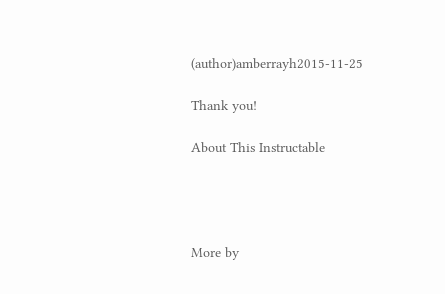(author)amberrayh2015-11-25

Thank you!

About This Instructable




More by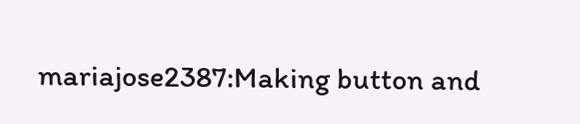mariajose2387:Making button and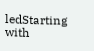ledStarting with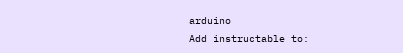arduino
Add instructable to: